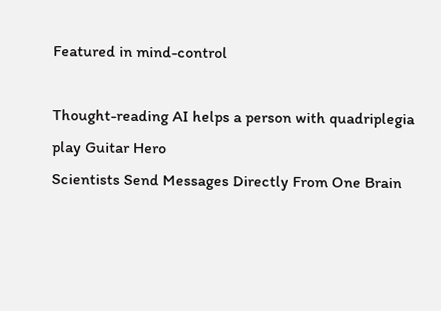Featured in mind-control

Thought-reading AI helps a person with quadriplegia play Guitar Hero
Scientists Send Messages Directly From One Brain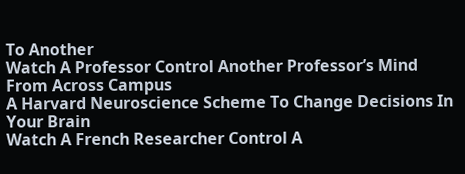To Another
Watch A Professor Control Another Professor’s Mind From Across Campus
A Harvard Neuroscience Scheme To Change Decisions In Your Brain
Watch A French Researcher Control A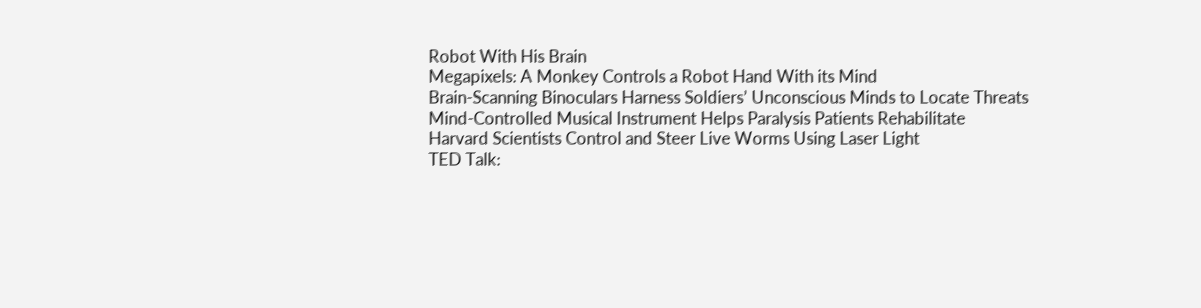Robot With His Brain
Megapixels: A Monkey Controls a Robot Hand With its Mind
Brain-Scanning Binoculars Harness Soldiers’ Unconscious Minds to Locate Threats
Mind-Controlled Musical Instrument Helps Paralysis Patients Rehabilitate
Harvard Scientists Control and Steer Live Worms Using Laser Light
TED Talk: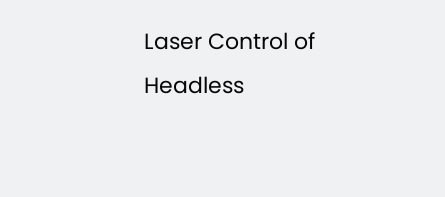Laser Control of Headless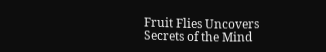Fruit Flies Uncovers Secrets of the Mind